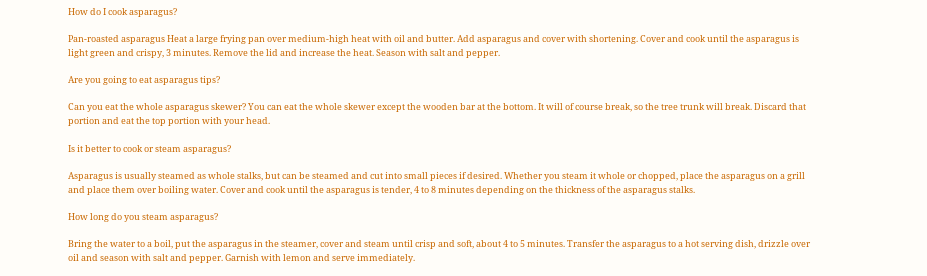How do I cook asparagus?

Pan-roasted asparagus Heat a large frying pan over medium-high heat with oil and butter. Add asparagus and cover with shortening. Cover and cook until the asparagus is light green and crispy, 3 minutes. Remove the lid and increase the heat. Season with salt and pepper.

Are you going to eat asparagus tips?

Can you eat the whole asparagus skewer? You can eat the whole skewer except the wooden bar at the bottom. It will of course break, so the tree trunk will break. Discard that portion and eat the top portion with your head.

Is it better to cook or steam asparagus?

Asparagus is usually steamed as whole stalks, but can be steamed and cut into small pieces if desired. Whether you steam it whole or chopped, place the asparagus on a grill and place them over boiling water. Cover and cook until the asparagus is tender, 4 to 8 minutes depending on the thickness of the asparagus stalks.

How long do you steam asparagus?

Bring the water to a boil, put the asparagus in the steamer, cover and steam until crisp and soft, about 4 to 5 minutes. Transfer the asparagus to a hot serving dish, drizzle over oil and season with salt and pepper. Garnish with lemon and serve immediately.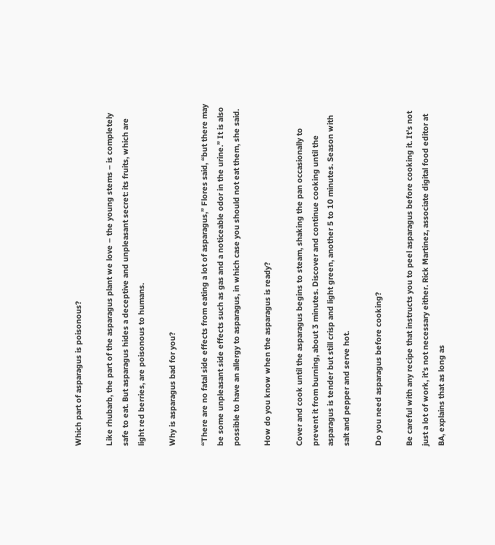Which part of asparagus is poisonous?

Like rhubarb, the part of the asparagus plant we love – the young stems – is completely safe to eat. But asparagus hides a deceptive and unpleasant secret: its fruits, which are light red berries, are poisonous to humans.

Why is asparagus bad for you?

“There are no fatal side effects from eating a lot of asparagus,” Flores said, “but there may be some unpleasant side effects such as gas and a noticeable odor in the urine.” It is also possible to have an allergy to asparagus, in which case you should not eat them, she said.

How do you know when the asparagus is ready?

Cover and cook until the asparagus begins to steam, shaking the pan occasionally to prevent it from burning, about 3 minutes. Discover and continue cooking until the asparagus is tender but still crisp and light green, another 5 to 10 minutes. Season with salt and pepper and serve hot.

Do you need asparagus before cooking?

Be careful with any recipe that instructs you to peel asparagus before cooking it. It’s not just a lot of work, it’s not necessary either. Rick Martinez, associate digital food editor at BA, explains that as long as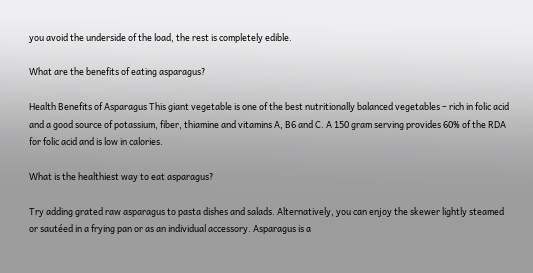you avoid the underside of the load, the rest is completely edible.

What are the benefits of eating asparagus?

Health Benefits of Asparagus This giant vegetable is one of the best nutritionally balanced vegetables – rich in folic acid and a good source of potassium, fiber, thiamine and vitamins A, B6 and C. A 150 gram serving provides 60% of the RDA for folic acid and is low in calories.

What is the healthiest way to eat asparagus?

Try adding grated raw asparagus to pasta dishes and salads. Alternatively, you can enjoy the skewer lightly steamed or sautéed in a frying pan or as an individual accessory. Asparagus is a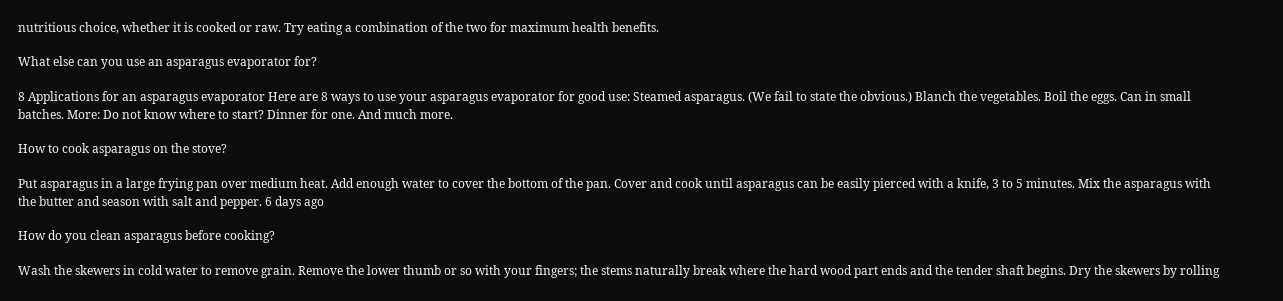nutritious choice, whether it is cooked or raw. Try eating a combination of the two for maximum health benefits.

What else can you use an asparagus evaporator for?

8 Applications for an asparagus evaporator Here are 8 ways to use your asparagus evaporator for good use: Steamed asparagus. (We fail to state the obvious.) Blanch the vegetables. Boil the eggs. Can in small batches. More: Do not know where to start? Dinner for one. And much more.

How to cook asparagus on the stove?

Put asparagus in a large frying pan over medium heat. Add enough water to cover the bottom of the pan. Cover and cook until asparagus can be easily pierced with a knife, 3 to 5 minutes. Mix the asparagus with the butter and season with salt and pepper. 6 days ago

How do you clean asparagus before cooking?

Wash the skewers in cold water to remove grain. Remove the lower thumb or so with your fingers; the stems naturally break where the hard wood part ends and the tender shaft begins. Dry the skewers by rolling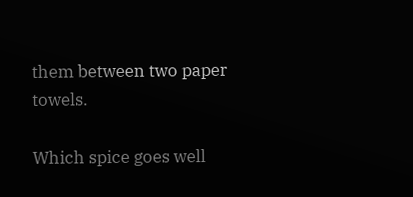them between two paper towels.

Which spice goes well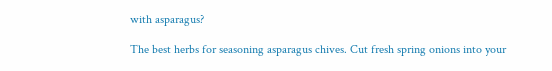with asparagus?

The best herbs for seasoning asparagus chives. Cut fresh spring onions into your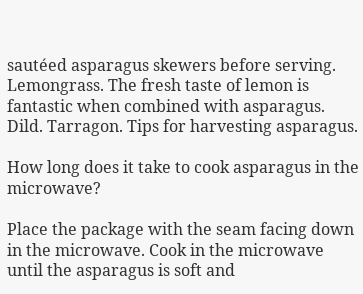sautéed asparagus skewers before serving. Lemongrass. The fresh taste of lemon is fantastic when combined with asparagus. Dild. Tarragon. Tips for harvesting asparagus.

How long does it take to cook asparagus in the microwave?

Place the package with the seam facing down in the microwave. Cook in the microwave until the asparagus is soft and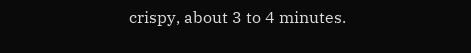crispy, about 3 to 4 minutes.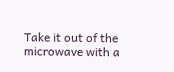Take it out of the microwave with a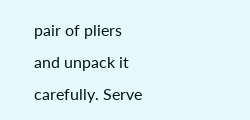pair of pliers and unpack it carefully. Serve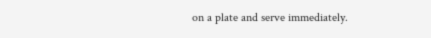on a plate and serve immediately.